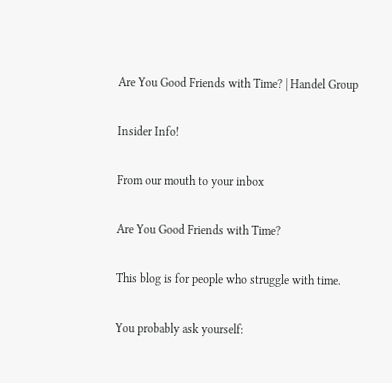Are You Good Friends with Time? | Handel Group

Insider Info!

From our mouth to your inbox

Are You Good Friends with Time?

This blog is for people who struggle with time.

You probably ask yourself: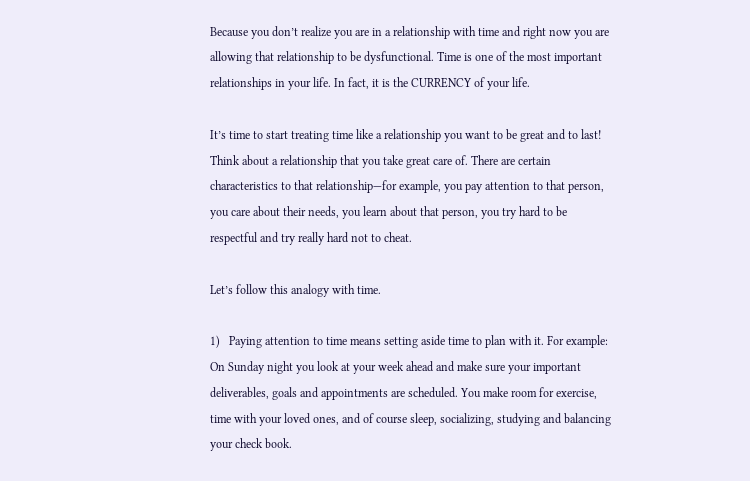Because you don’t realize you are in a relationship with time and right now you are allowing that relationship to be dysfunctional. Time is one of the most important relationships in your life. In fact, it is the CURRENCY of your life.

It’s time to start treating time like a relationship you want to be great and to last! Think about a relationship that you take great care of. There are certain characteristics to that relationship—for example, you pay attention to that person, you care about their needs, you learn about that person, you try hard to be respectful and try really hard not to cheat.

Let’s follow this analogy with time.

1)   Paying attention to time means setting aside time to plan with it. For example: On Sunday night you look at your week ahead and make sure your important deliverables, goals and appointments are scheduled. You make room for exercise, time with your loved ones, and of course sleep, socializing, studying and balancing your check book.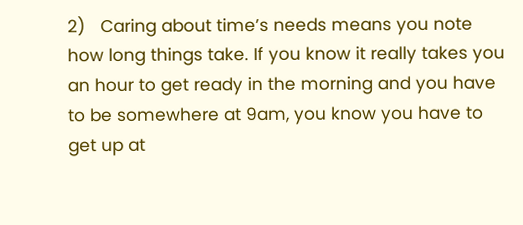2)   Caring about time’s needs means you note how long things take. If you know it really takes you an hour to get ready in the morning and you have to be somewhere at 9am, you know you have to get up at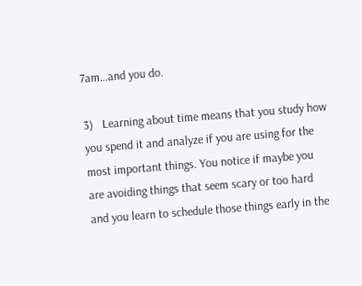7am…and you do.

3)   Learning about time means that you study how you spend it and analyze if you are using for the most important things. You notice if maybe you are avoiding things that seem scary or too hard and you learn to schedule those things early in the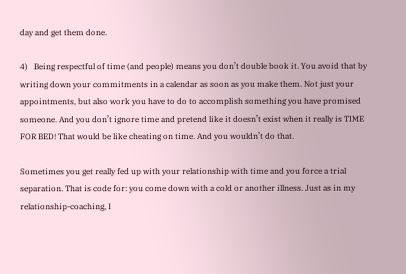day and get them done.

4)   Being respectful of time (and people) means you don’t double book it. You avoid that by writing down your commitments in a calendar as soon as you make them. Not just your appointments, but also work you have to do to accomplish something you have promised someone. And you don’t ignore time and pretend like it doesn’t exist when it really is TIME FOR BED! That would be like cheating on time. And you wouldn’t do that.

Sometimes you get really fed up with your relationship with time and you force a trial separation. That is code for: you come down with a cold or another illness. Just as in my relationship-coaching, I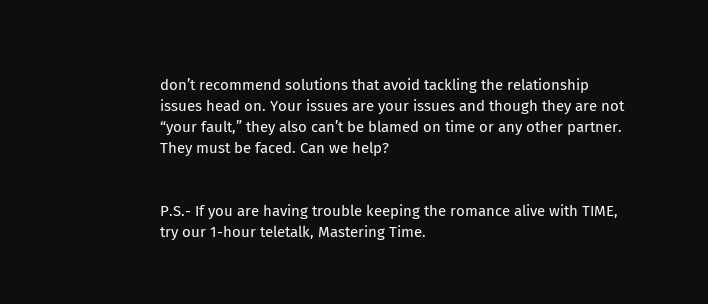don’t recommend solutions that avoid tackling the relationship issues head on. Your issues are your issues and though they are not “your fault,” they also can’t be blamed on time or any other partner. They must be faced. Can we help?


P.S.- If you are having trouble keeping the romance alive with TIME, try our 1-hour teletalk, Mastering Time.